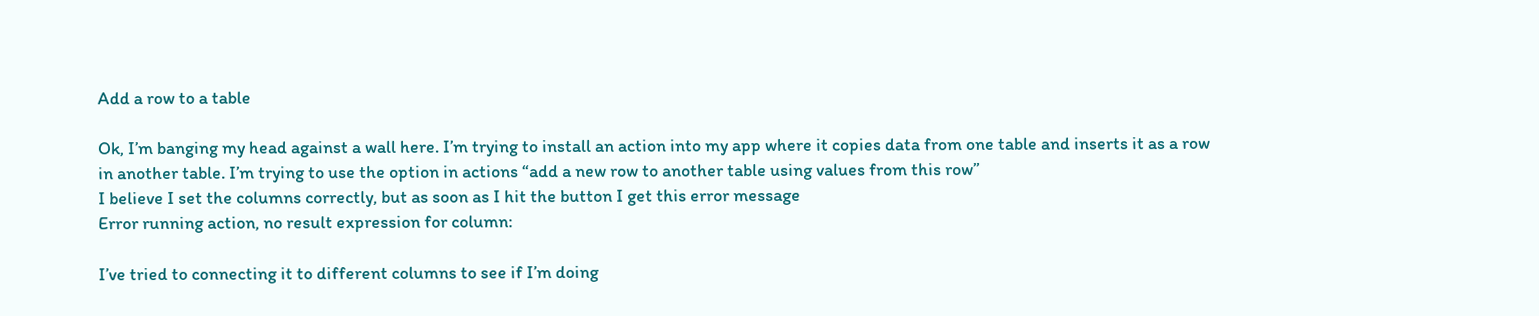Add a row to a table

Ok, I’m banging my head against a wall here. I’m trying to install an action into my app where it copies data from one table and inserts it as a row in another table. I’m trying to use the option in actions “add a new row to another table using values from this row”
I believe I set the columns correctly, but as soon as I hit the button I get this error message
Error running action, no result expression for column:

I’ve tried to connecting it to different columns to see if I’m doing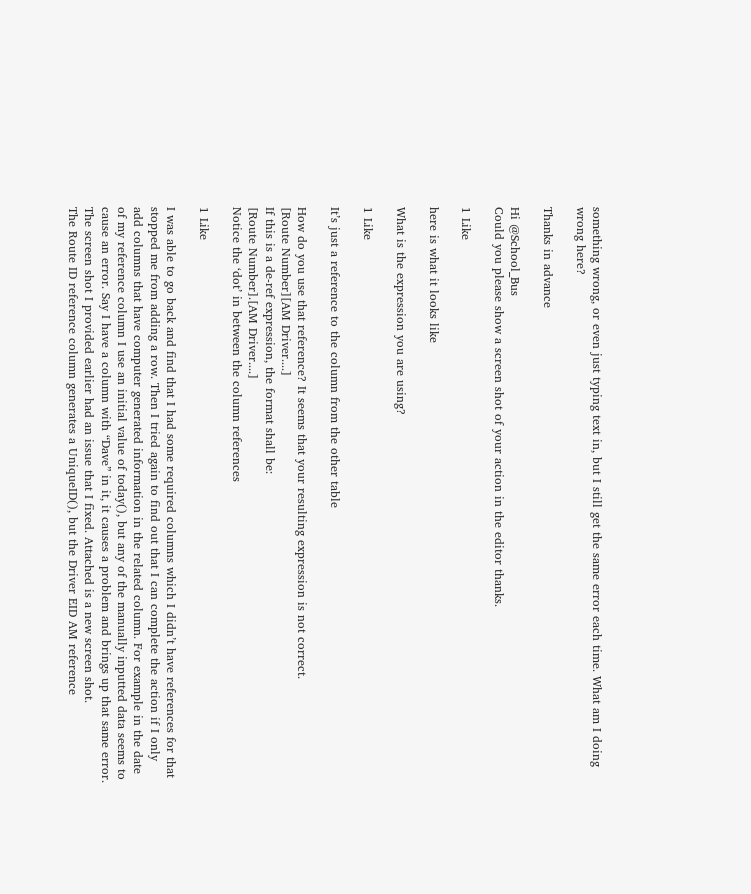something wrong, or even just typing text in, but I still get the same error each time. What am I doing wrong here?

Thanks in advance

Hi @School_Bus
Could you please show a screen shot of your action in the editor thanks.

1 Like

here is what it looks like

What is the expression you are using?

1 Like

It’s just a reference to the column from the other table

How do you use that reference? It seems that your resulting expression is not correct.
[Route Number][AM Driver....]
If this is a de-ref expression, the format shall be:
[Route Number].[AM Driver....]
Notice the ‘dot’ in between the column references

1 Like

I was able to go back and find that I had some required columns which I didn’t have references for that stopped me from adding a row. Then I tried again to find out that I can complete the action if I only add columns that have computer generated information in the related column. For example in the date of my reference column I use an initial value of today(), but any of the manually inputted data seems to cause an error. Say I have a column with “Dave” in it, it causes a problem and brings up that same error. The screen shot I provided earlier had an issue that I fixed. Attached is a new screen shot.
The Route ID reference column generates a UniqueID(), but the Driver EID AM reference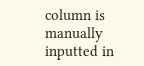column is manually inputted in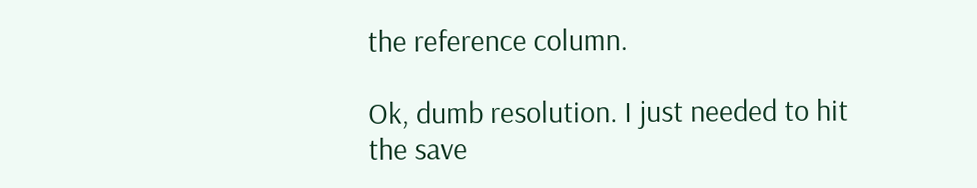the reference column.

Ok, dumb resolution. I just needed to hit the save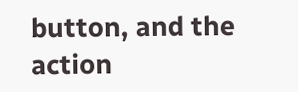button, and the action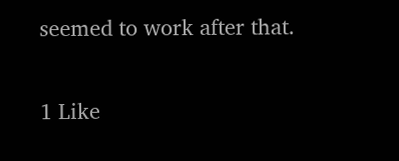seemed to work after that.

1 Like